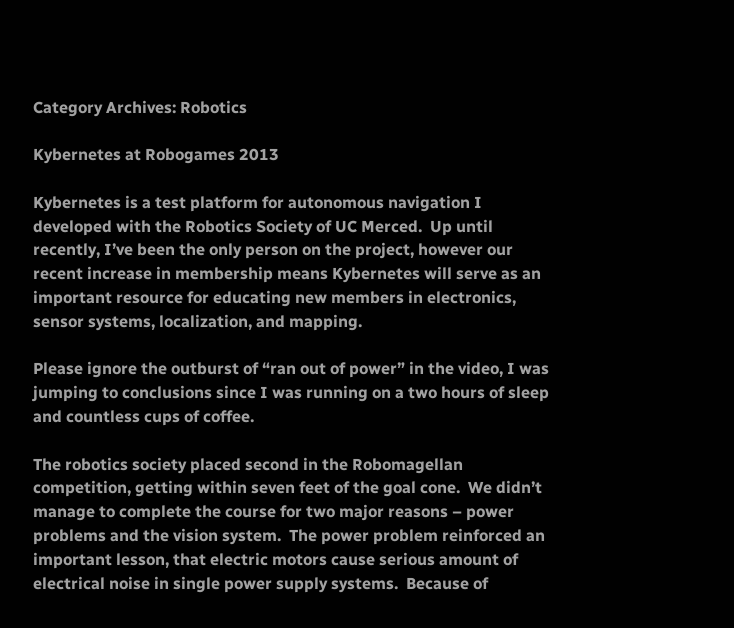Category Archives: Robotics

Kybernetes at Robogames 2013

Kybernetes is a test platform for autonomous navigation I developed with the Robotics Society of UC Merced.  Up until recently, I’ve been the only person on the project, however our recent increase in membership means Kybernetes will serve as an important resource for educating new members in electronics, sensor systems, localization, and mapping.

Please ignore the outburst of “ran out of power” in the video, I was jumping to conclusions since I was running on a two hours of sleep and countless cups of coffee.

The robotics society placed second in the Robomagellan competition, getting within seven feet of the goal cone.  We didn’t manage to complete the course for two major reasons – power problems and the vision system.  The power problem reinforced an important lesson, that electric motors cause serious amount of electrical noise in single power supply systems.  Because of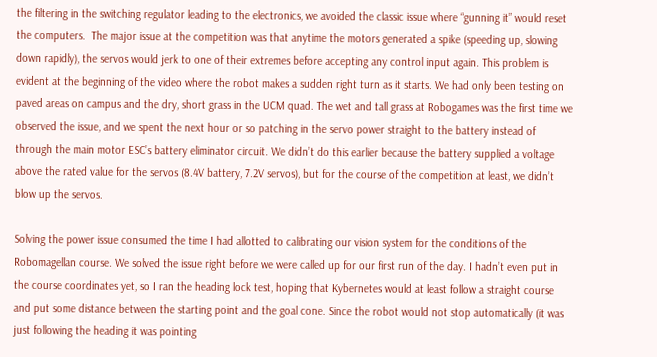the filtering in the switching regulator leading to the electronics, we avoided the classic issue where “gunning it” would reset the computers.  The major issue at the competition was that anytime the motors generated a spike (speeding up, slowing down rapidly), the servos would jerk to one of their extremes before accepting any control input again. This problem is evident at the beginning of the video where the robot makes a sudden right turn as it starts. We had only been testing on paved areas on campus and the dry, short grass in the UCM quad. The wet and tall grass at Robogames was the first time we observed the issue, and we spent the next hour or so patching in the servo power straight to the battery instead of through the main motor ESC’s battery eliminator circuit. We didn’t do this earlier because the battery supplied a voltage above the rated value for the servos (8.4V battery, 7.2V servos), but for the course of the competition at least, we didn’t blow up the servos.

Solving the power issue consumed the time I had allotted to calibrating our vision system for the conditions of the Robomagellan course. We solved the issue right before we were called up for our first run of the day. I hadn’t even put in the course coordinates yet, so I ran the heading lock test, hoping that Kybernetes would at least follow a straight course and put some distance between the starting point and the goal cone. Since the robot would not stop automatically (it was just following the heading it was pointing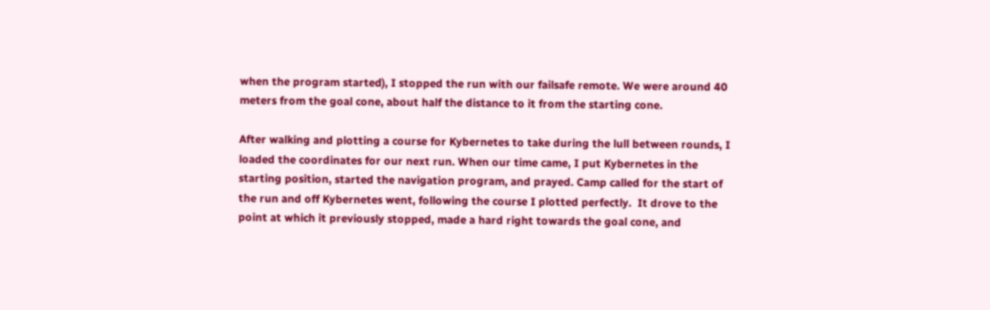when the program started), I stopped the run with our failsafe remote. We were around 40 meters from the goal cone, about half the distance to it from the starting cone.

After walking and plotting a course for Kybernetes to take during the lull between rounds, I loaded the coordinates for our next run. When our time came, I put Kybernetes in the starting position, started the navigation program, and prayed. Camp called for the start of the run and off Kybernetes went, following the course I plotted perfectly.  It drove to the point at which it previously stopped, made a hard right towards the goal cone, and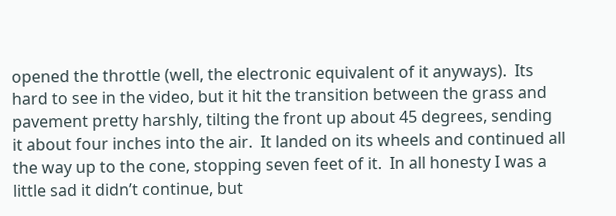opened the throttle (well, the electronic equivalent of it anyways).  Its hard to see in the video, but it hit the transition between the grass and pavement pretty harshly, tilting the front up about 45 degrees, sending it about four inches into the air.  It landed on its wheels and continued all the way up to the cone, stopping seven feet of it.  In all honesty I was a little sad it didn’t continue, but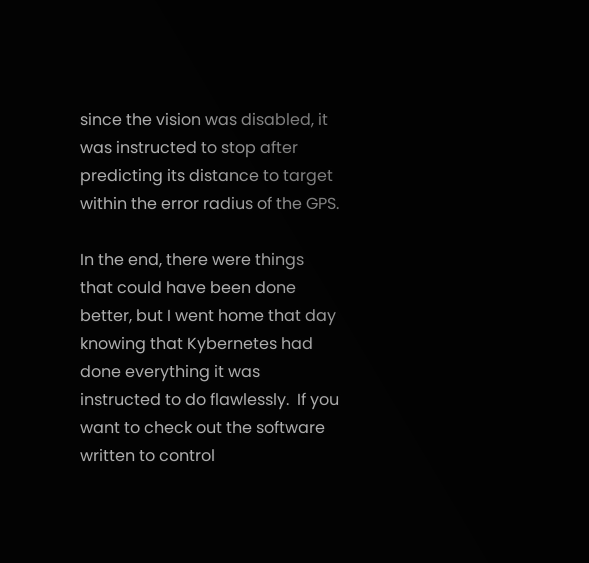since the vision was disabled, it was instructed to stop after predicting its distance to target within the error radius of the GPS.

In the end, there were things that could have been done better, but I went home that day knowing that Kybernetes had done everything it was instructed to do flawlessly.  If you want to check out the software written to control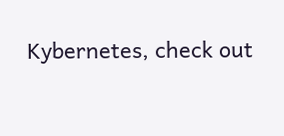Kybernetes, check out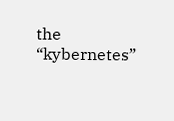the “kybernetes”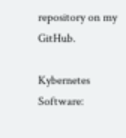repository on my GitHub.

Kybernetes Software: